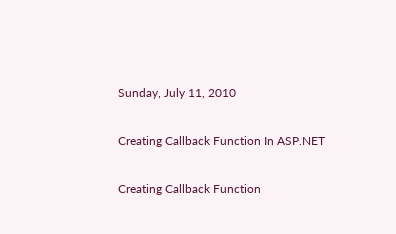Sunday, July 11, 2010

Creating Callback Function In ASP.NET

Creating Callback Function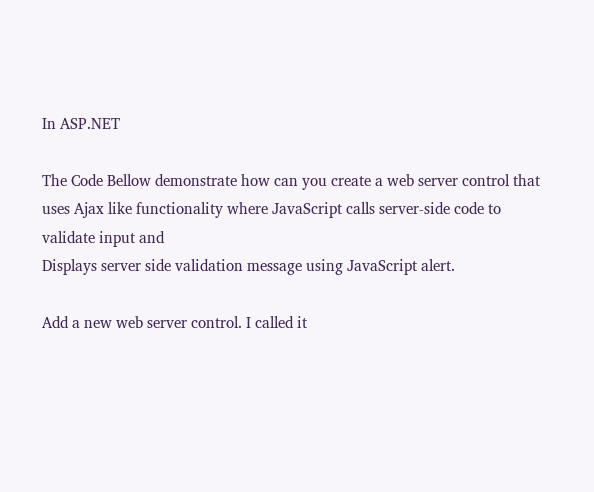In ASP.NET

The Code Bellow demonstrate how can you create a web server control that uses Ajax like functionality where JavaScript calls server-side code to validate input and
Displays server side validation message using JavaScript alert.

Add a new web server control. I called it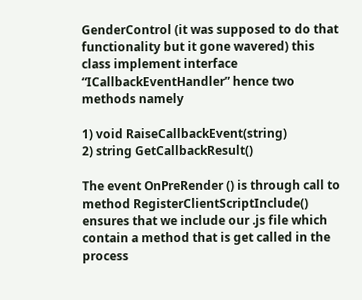GenderControl (it was supposed to do that functionality but it gone wavered) this class implement interface “ICallbackEventHandler” hence two methods namely

1) void RaiseCallbackEvent(string)
2) string GetCallbackResult()

The event OnPreRender () is through call to method RegisterClientScriptInclude() ensures that we include our .js file which contain a method that is get called in the process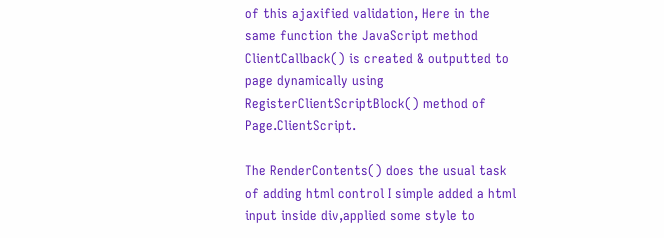of this ajaxified validation, Here in the same function the JavaScript method ClientCallback() is created & outputted to page dynamically using RegisterClientScriptBlock() method of Page.ClientScript.

The RenderContents() does the usual task of adding html control I simple added a html input inside div,applied some style to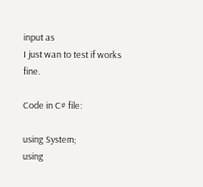input as
I just wan to test if works fine.

Code in C# file:

using System;
using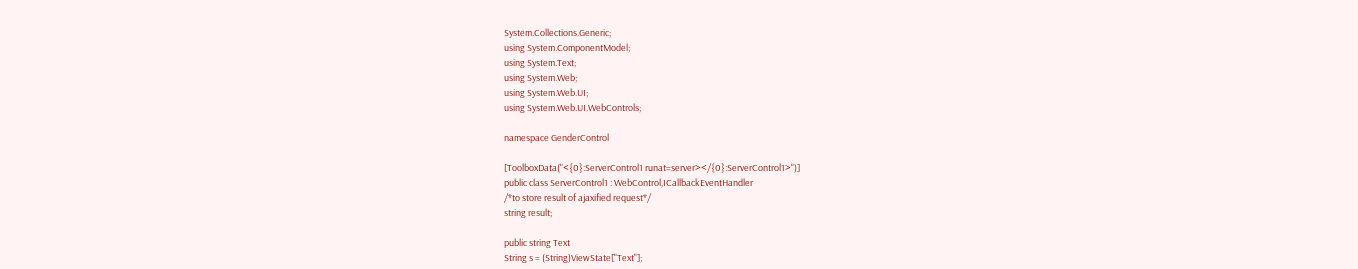System.Collections.Generic;
using System.ComponentModel;
using System.Text;
using System.Web;
using System.Web.UI;
using System.Web.UI.WebControls;

namespace GenderControl

[ToolboxData("<{0}:ServerControl1 runat=server></{0}:ServerControl1>")]
public class ServerControl1 : WebControl,ICallbackEventHandler
/*to store result of ajaxified request*/
string result;

public string Text
String s = (String)ViewState["Text"];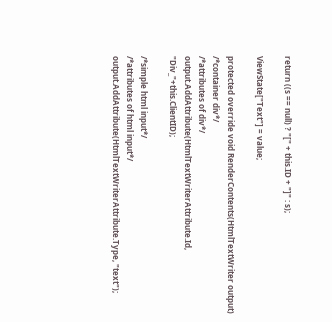return ((s == null) ? "[" + this.ID + "]" : s);

ViewState["Text"] = value;

protected override void RenderContents(HtmlTextWriter output)
/*container div*/
/*attributes of div*/
output.AddAttribute(HtmlTextWriterAttribute.Id, "Div_"+this.ClientID);

/*simple html input*/
/*attributes of html input*/
output.AddAttribute(HtmlTextWriterAttribute.Type, "text");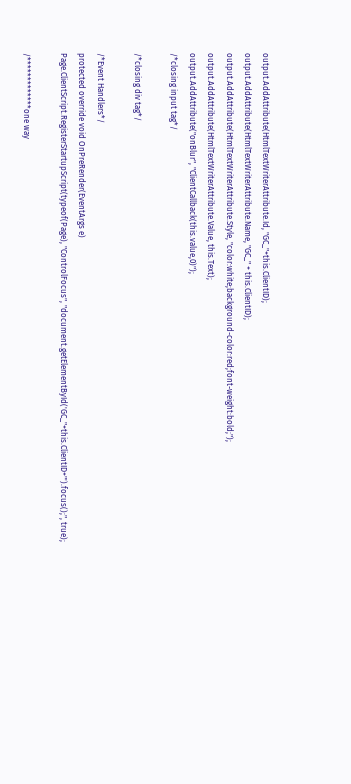output.AddAttribute(HtmlTextWriterAttribute.Id, "GC_"+this.ClientID);
output.AddAttribute(HtmlTextWriterAttribute.Name, "GC_" + this.ClientID);
output.AddAttribute(HtmlTextWriterAttribute.Style, "color:white;background-color:red;font-weight:bold;");
output.AddAttribute(HtmlTextWriterAttribute.Value, this.Text);
output.AddAttribute("onBlur", "ClientCallback(this.value,0)");
/*closing input tag*/

/*closing div tag*/

/*Event Handlers*/
protected override void OnPreRender(EventArgs e)
Page.ClientScript.RegisterStartupScript(typeof(Page), "ControlFocus", "document.getElementById('GC_"+this.ClientID+"').focus();", true);

/*************one way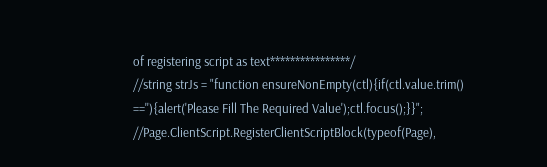of registering script as text****************/
//string strJs = "function ensureNonEmpty(ctl){if(ctl.value.trim() ==''){alert('Please Fill The Required Value');ctl.focus();}}";
//Page.ClientScript.RegisterClientScriptBlock(typeof(Page),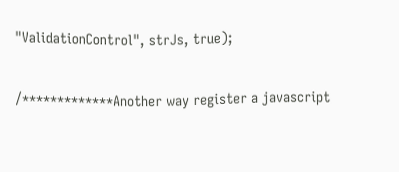"ValidationControl", strJs, true);

/*************Another way register a javascript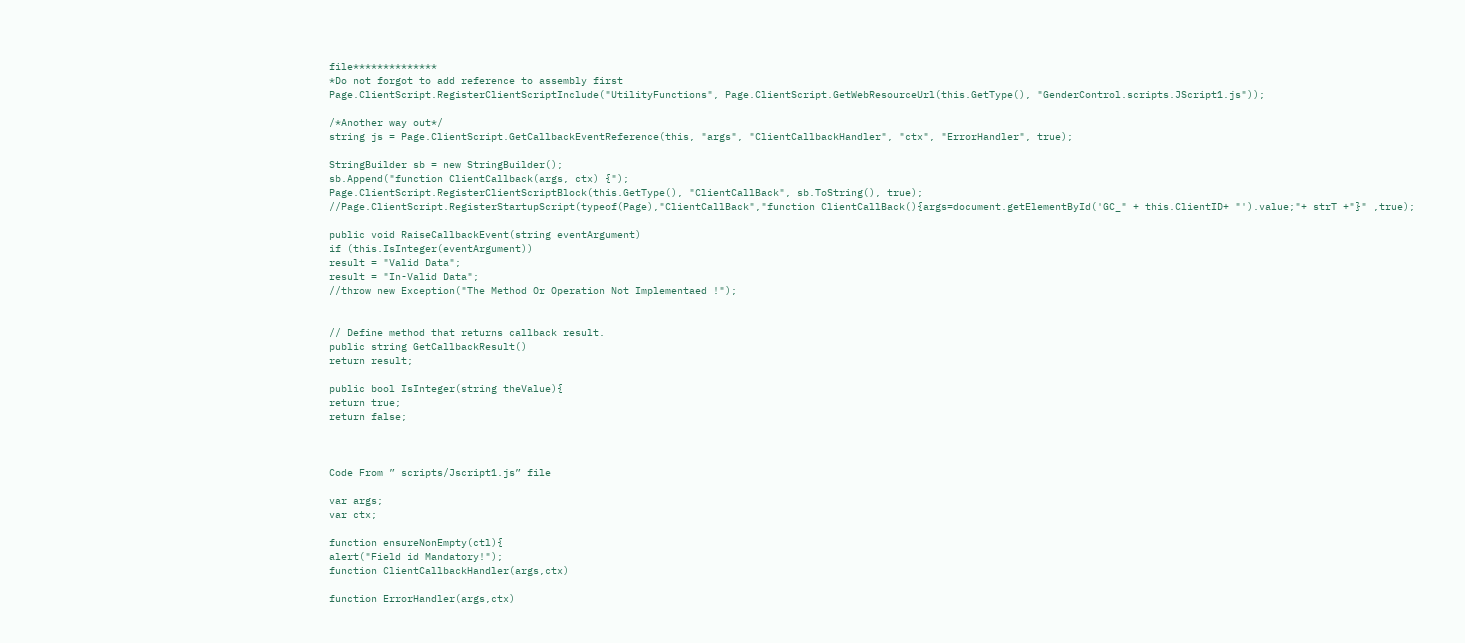file**************
*Do not forgot to add reference to assembly first
Page.ClientScript.RegisterClientScriptInclude("UtilityFunctions", Page.ClientScript.GetWebResourceUrl(this.GetType(), "GenderControl.scripts.JScript1.js"));

/*Another way out*/
string js = Page.ClientScript.GetCallbackEventReference(this, "args", "ClientCallbackHandler", "ctx", "ErrorHandler", true);

StringBuilder sb = new StringBuilder();
sb.Append("function ClientCallback(args, ctx) {");
Page.ClientScript.RegisterClientScriptBlock(this.GetType(), "ClientCallBack", sb.ToString(), true);
//Page.ClientScript.RegisterStartupScript(typeof(Page),"ClientCallBack","function ClientCallBack(){args=document.getElementById('GC_" + this.ClientID+ "').value;"+ strT +"}" ,true);

public void RaiseCallbackEvent(string eventArgument)
if (this.IsInteger(eventArgument))
result = "Valid Data";
result = "In-Valid Data";
//throw new Exception("The Method Or Operation Not Implementaed !");


// Define method that returns callback result.
public string GetCallbackResult()
return result;

public bool IsInteger(string theValue){
return true;
return false;



Code From ” scripts/Jscript1.js” file

var args;
var ctx;

function ensureNonEmpty(ctl){
alert("Field id Mandatory!");
function ClientCallbackHandler(args,ctx)

function ErrorHandler(args,ctx)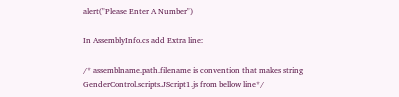alert("Please Enter A Number")

In AssemblyInfo.cs add Extra line:

/* assemblname.path.filename is convention that makes string GenderControl.scripts.JScript1.js from bellow line*/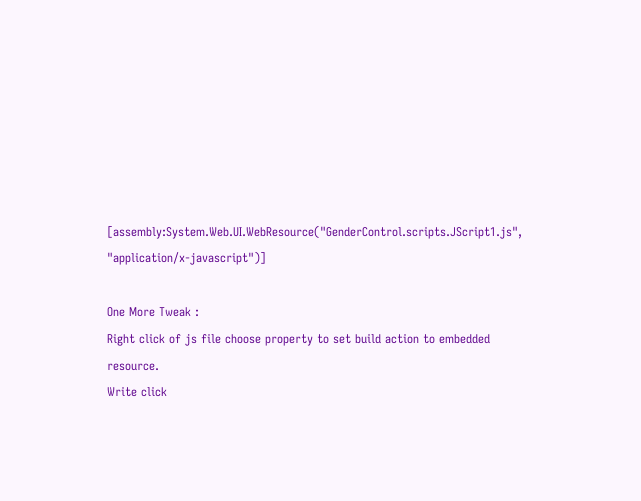[assembly:System.Web.UI.WebResource("GenderControl.scripts.JScript1.js", "application/x-javascript")]

One More Tweak :
Right click of js file choose property to set build action to embedded resource.
Write click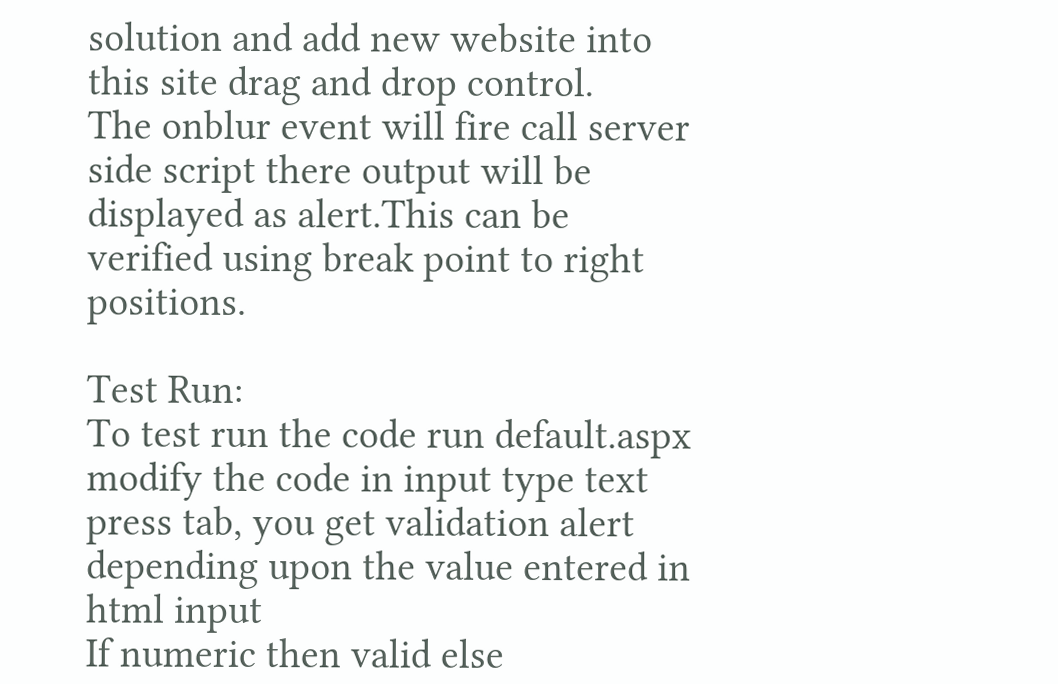solution and add new website into this site drag and drop control.
The onblur event will fire call server side script there output will be displayed as alert.This can be verified using break point to right positions.

Test Run:
To test run the code run default.aspx modify the code in input type text press tab, you get validation alert depending upon the value entered in html input
If numeric then valid else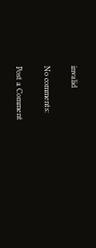invalid

No comments:

Post a Comment